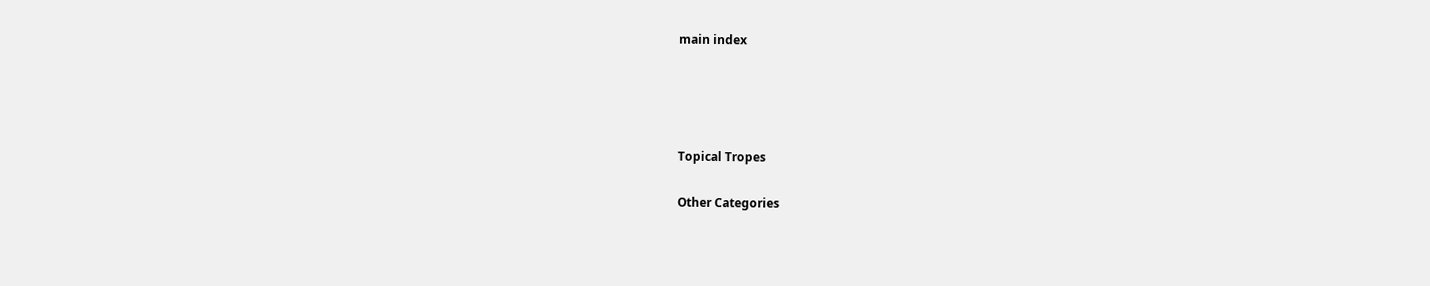main index




Topical Tropes

Other Categories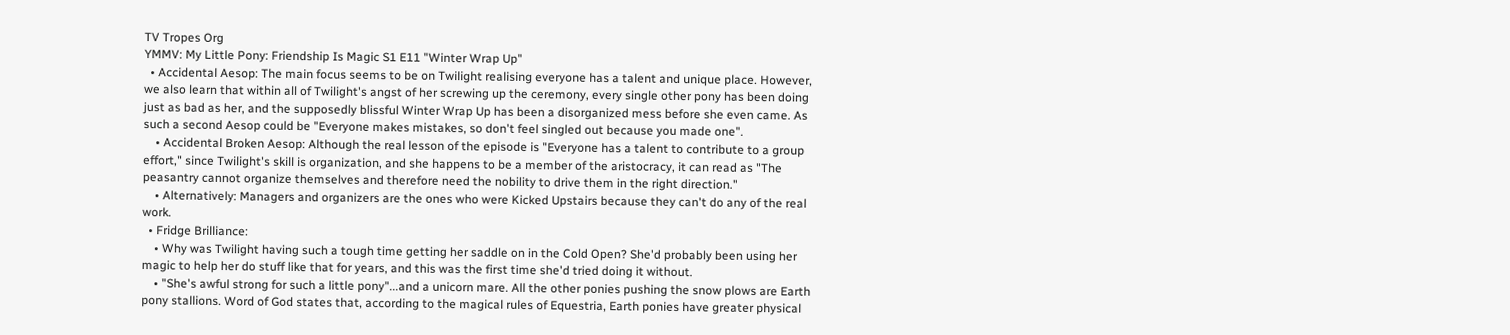TV Tropes Org
YMMV: My Little Pony: Friendship Is Magic S1 E11 "Winter Wrap Up"
  • Accidental Aesop: The main focus seems to be on Twilight realising everyone has a talent and unique place. However, we also learn that within all of Twilight's angst of her screwing up the ceremony, every single other pony has been doing just as bad as her, and the supposedly blissful Winter Wrap Up has been a disorganized mess before she even came. As such a second Aesop could be "Everyone makes mistakes, so don't feel singled out because you made one".
    • Accidental Broken Aesop: Although the real lesson of the episode is "Everyone has a talent to contribute to a group effort," since Twilight's skill is organization, and she happens to be a member of the aristocracy, it can read as "The peasantry cannot organize themselves and therefore need the nobility to drive them in the right direction."
    • Alternatively: Managers and organizers are the ones who were Kicked Upstairs because they can't do any of the real work.
  • Fridge Brilliance:
    • Why was Twilight having such a tough time getting her saddle on in the Cold Open? She'd probably been using her magic to help her do stuff like that for years, and this was the first time she'd tried doing it without.
    • "She's awful strong for such a little pony"...and a unicorn mare. All the other ponies pushing the snow plows are Earth pony stallions. Word of God states that, according to the magical rules of Equestria, Earth ponies have greater physical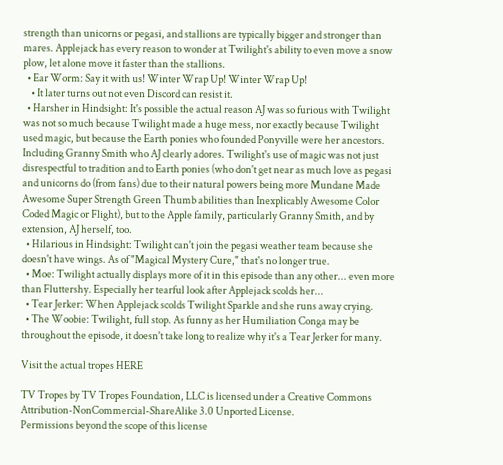strength than unicorns or pegasi, and stallions are typically bigger and stronger than mares. Applejack has every reason to wonder at Twilight's ability to even move a snow plow, let alone move it faster than the stallions.
  • Ear Worm: Say it with us! Winter Wrap Up! Winter Wrap Up!
    • It later turns out not even Discord can resist it.
  • Harsher in Hindsight: It's possible the actual reason AJ was so furious with Twilight was not so much because Twilight made a huge mess, nor exactly because Twilight used magic, but because the Earth ponies who founded Ponyville were her ancestors. Including Granny Smith who AJ clearly adores. Twilight's use of magic was not just disrespectful to tradition and to Earth ponies (who don't get near as much love as pegasi and unicorns do (from fans) due to their natural powers being more Mundane Made Awesome Super Strength Green Thumb abilities than Inexplicably Awesome Color Coded Magic or Flight), but to the Apple family, particularly Granny Smith, and by extension, AJ herself, too.
  • Hilarious in Hindsight: Twilight can't join the pegasi weather team because she doesn't have wings. As of "Magical Mystery Cure," that's no longer true.
  • Moe: Twilight actually displays more of it in this episode than any other... even more than Fluttershy. Especially her tearful look after Applejack scolds her...
  • Tear Jerker: When Applejack scolds Twilight Sparkle and she runs away crying.
  • The Woobie: Twilight, full stop. As funny as her Humiliation Conga may be throughout the episode, it doesn't take long to realize why it's a Tear Jerker for many.

Visit the actual tropes HERE

TV Tropes by TV Tropes Foundation, LLC is licensed under a Creative Commons Attribution-NonCommercial-ShareAlike 3.0 Unported License.
Permissions beyond the scope of this license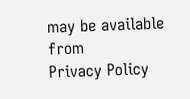may be available from
Privacy Policy